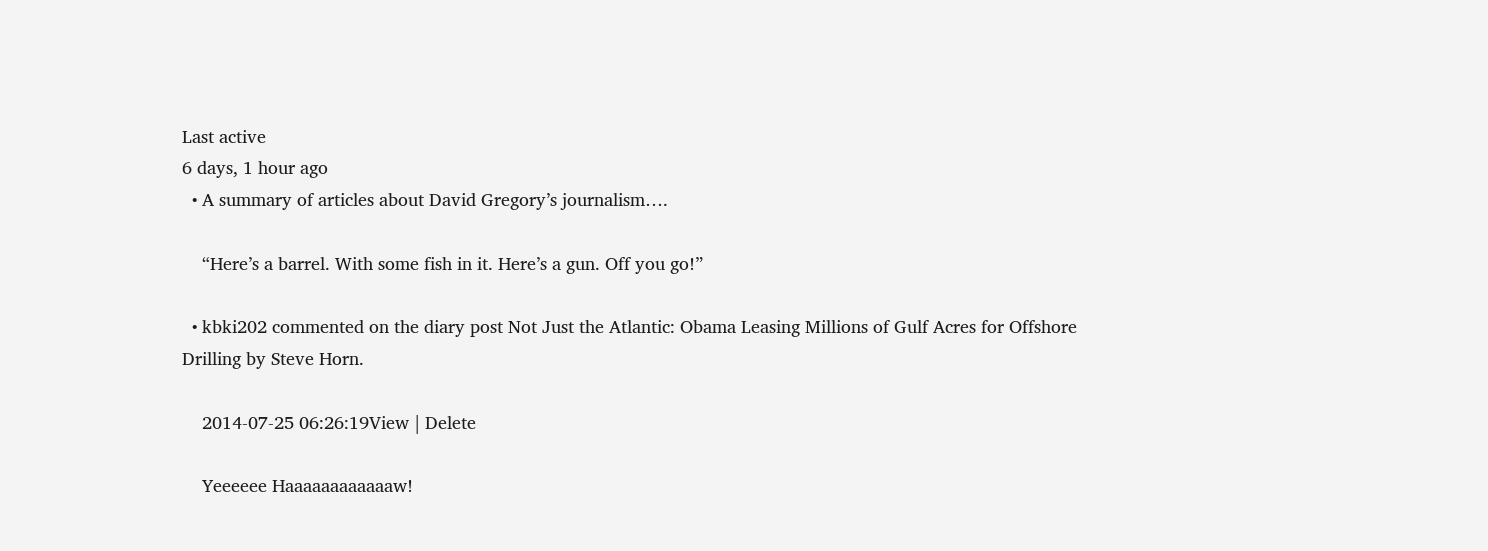Last active
6 days, 1 hour ago
  • A summary of articles about David Gregory’s journalism….

    “Here’s a barrel. With some fish in it. Here’s a gun. Off you go!”

  • kbki202 commented on the diary post Not Just the Atlantic: Obama Leasing Millions of Gulf Acres for Offshore Drilling by Steve Horn.

    2014-07-25 06:26:19View | Delete

    Yeeeeee Haaaaaaaaaaaaw!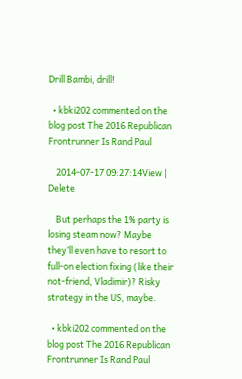Drill Bambi, drill!

  • kbki202 commented on the blog post The 2016 Republican Frontrunner Is Rand Paul

    2014-07-17 09:27:14View | Delete

    But perhaps the 1% party is losing steam now? Maybe they’ll even have to resort to full-on election fixing (like their not-friend, Vladimir)? Risky strategy in the US, maybe.

  • kbki202 commented on the blog post The 2016 Republican Frontrunner Is Rand Paul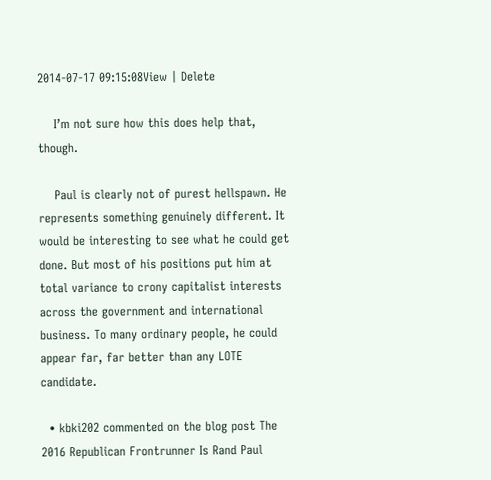2014-07-17 09:15:08View | Delete

    I’m not sure how this does help that, though.

    Paul is clearly not of purest hellspawn. He represents something genuinely different. It would be interesting to see what he could get done. But most of his positions put him at total variance to crony capitalist interests across the government and international business. To many ordinary people, he could appear far, far better than any LOTE candidate.

  • kbki202 commented on the blog post The 2016 Republican Frontrunner Is Rand Paul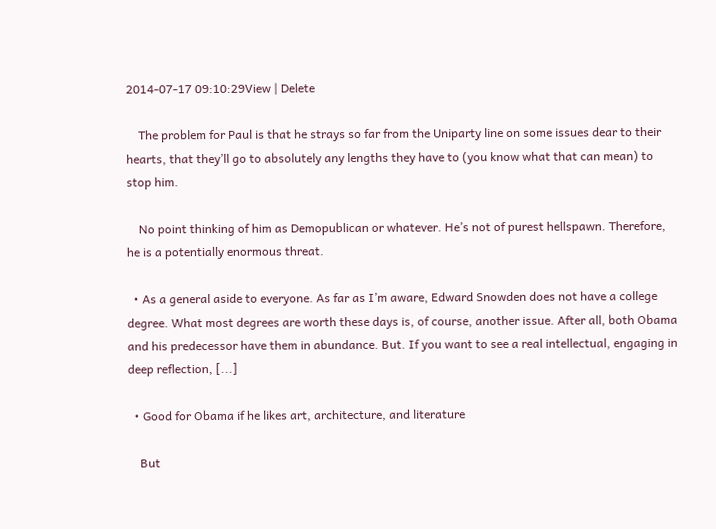2014-07-17 09:10:29View | Delete

    The problem for Paul is that he strays so far from the Uniparty line on some issues dear to their hearts, that they’ll go to absolutely any lengths they have to (you know what that can mean) to stop him.

    No point thinking of him as Demopublican or whatever. He’s not of purest hellspawn. Therefore, he is a potentially enormous threat.

  • As a general aside to everyone. As far as I’m aware, Edward Snowden does not have a college degree. What most degrees are worth these days is, of course, another issue. After all, both Obama and his predecessor have them in abundance. But. If you want to see a real intellectual, engaging in deep reflection, [...]

  • Good for Obama if he likes art, architecture, and literature

    But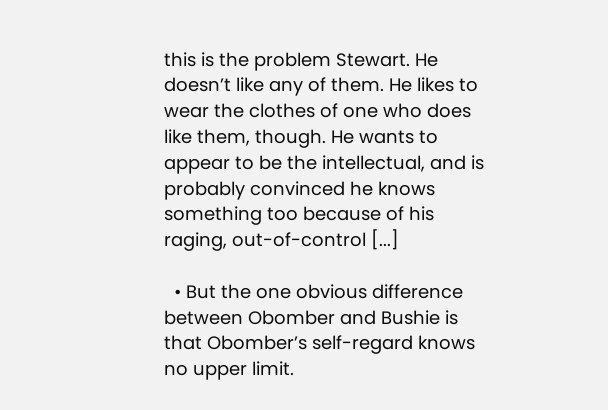this is the problem Stewart. He doesn’t like any of them. He likes to wear the clothes of one who does like them, though. He wants to appear to be the intellectual, and is probably convinced he knows something too because of his raging, out-of-control [...]

  • But the one obvious difference between Obomber and Bushie is that Obomber’s self-regard knows no upper limit.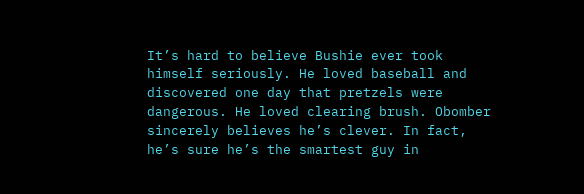It’s hard to believe Bushie ever took himself seriously. He loved baseball and discovered one day that pretzels were dangerous. He loved clearing brush. Obomber sincerely believes he’s clever. In fact, he’s sure he’s the smartest guy in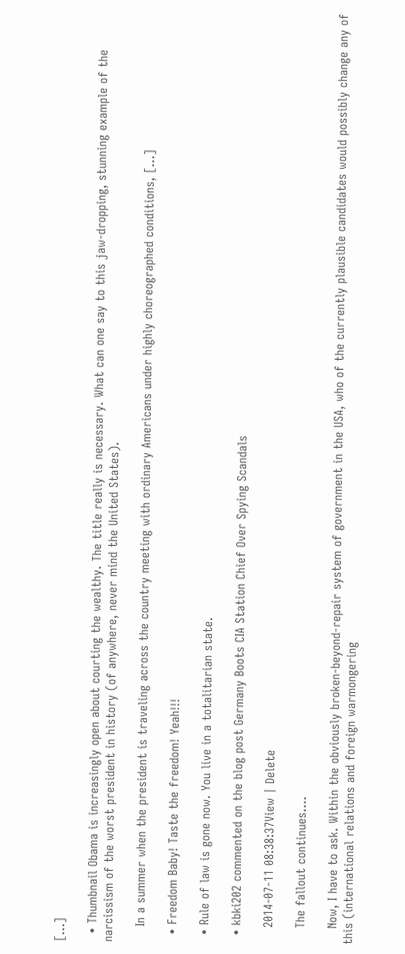[...]

  • Thumbnail Obama is increasingly open about courting the wealthy. The title really is necessary. What can one say to this jaw-dropping, stunning example of the narcissism of the worst president in history (of anywhere, never mind the United States).

    In a summer when the president is traveling across the country meeting with ordinary Americans under highly choreographed conditions, [...]

  • Freedom Baby! Taste the freedom! Yeah!!!

  • Rule of law is gone now. You live in a totalitarian state.

  • kbki202 commented on the blog post Germany Boots CIA Station Chief Over Spying Scandals

    2014-07-11 08:38:37View | Delete

    The fallout continues….

    Now, I have to ask. Within the obviously broken-beyond-repair system of government in the USA, who of the currently plausible candidates would possibly change any of this (international relations and foreign warmongering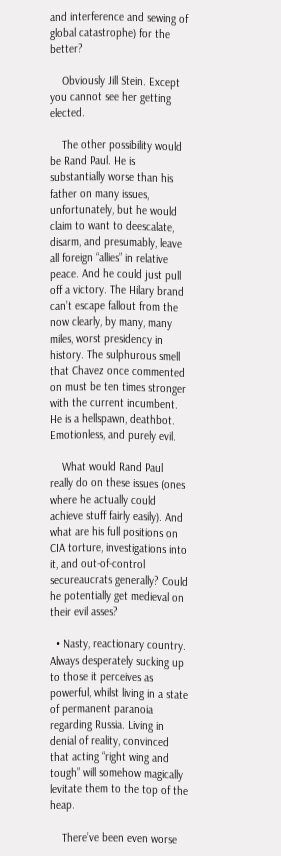and interference and sewing of global catastrophe) for the better?

    Obviously Jill Stein. Except you cannot see her getting elected.

    The other possibility would be Rand Paul. He is substantially worse than his father on many issues, unfortunately, but he would claim to want to deescalate, disarm, and presumably, leave all foreign “allies” in relative peace. And he could just pull off a victory. The Hilary brand can’t escape fallout from the now clearly, by many, many miles, worst presidency in history. The sulphurous smell that Chavez once commented on must be ten times stronger with the current incumbent. He is a hellspawn, deathbot. Emotionless, and purely evil.

    What would Rand Paul really do on these issues (ones where he actually could achieve stuff fairly easily). And what are his full positions on CIA torture, investigations into it, and out-of-control secureaucrats generally? Could he potentially get medieval on their evil asses?

  • Nasty, reactionary country. Always desperately sucking up to those it perceives as powerful, whilst living in a state of permanent paranoia regarding Russia. Living in denial of reality, convinced that acting “right wing and tough” will somehow magically levitate them to the top of the heap.

    There’ve been even worse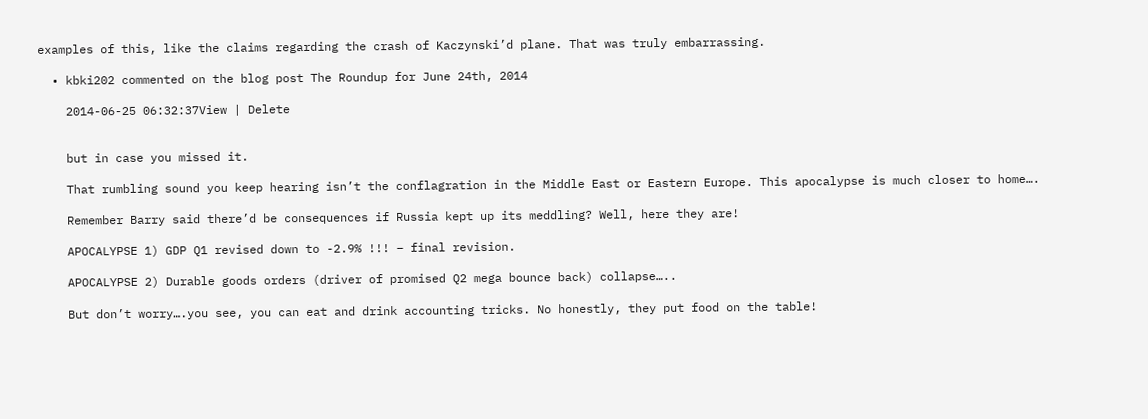examples of this, like the claims regarding the crash of Kaczynski’d plane. That was truly embarrassing.

  • kbki202 commented on the blog post The Roundup for June 24th, 2014

    2014-06-25 06:32:37View | Delete


    but in case you missed it.

    That rumbling sound you keep hearing isn’t the conflagration in the Middle East or Eastern Europe. This apocalypse is much closer to home….

    Remember Barry said there’d be consequences if Russia kept up its meddling? Well, here they are!

    APOCALYPSE 1) GDP Q1 revised down to -2.9% !!! – final revision.

    APOCALYPSE 2) Durable goods orders (driver of promised Q2 mega bounce back) collapse…..

    But don’t worry….you see, you can eat and drink accounting tricks. No honestly, they put food on the table!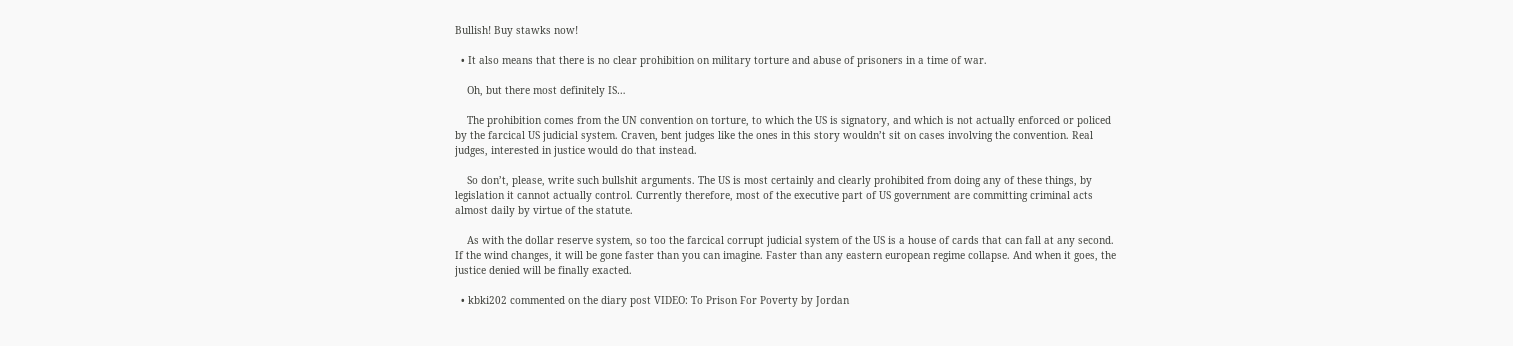Bullish! Buy stawks now!

  • It also means that there is no clear prohibition on military torture and abuse of prisoners in a time of war.

    Oh, but there most definitely IS…

    The prohibition comes from the UN convention on torture, to which the US is signatory, and which is not actually enforced or policed by the farcical US judicial system. Craven, bent judges like the ones in this story wouldn’t sit on cases involving the convention. Real judges, interested in justice would do that instead.

    So don’t, please, write such bullshit arguments. The US is most certainly and clearly prohibited from doing any of these things, by legislation it cannot actually control. Currently therefore, most of the executive part of US government are committing criminal acts almost daily by virtue of the statute.

    As with the dollar reserve system, so too the farcical corrupt judicial system of the US is a house of cards that can fall at any second. If the wind changes, it will be gone faster than you can imagine. Faster than any eastern european regime collapse. And when it goes, the justice denied will be finally exacted.

  • kbki202 commented on the diary post VIDEO: To Prison For Poverty by Jordan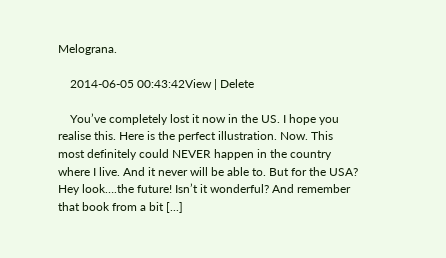Melograna.

    2014-06-05 00:43:42View | Delete

    You’ve completely lost it now in the US. I hope you realise this. Here is the perfect illustration. Now. This most definitely could NEVER happen in the country where I live. And it never will be able to. But for the USA? Hey look….the future! Isn’t it wonderful? And remember that book from a bit [...]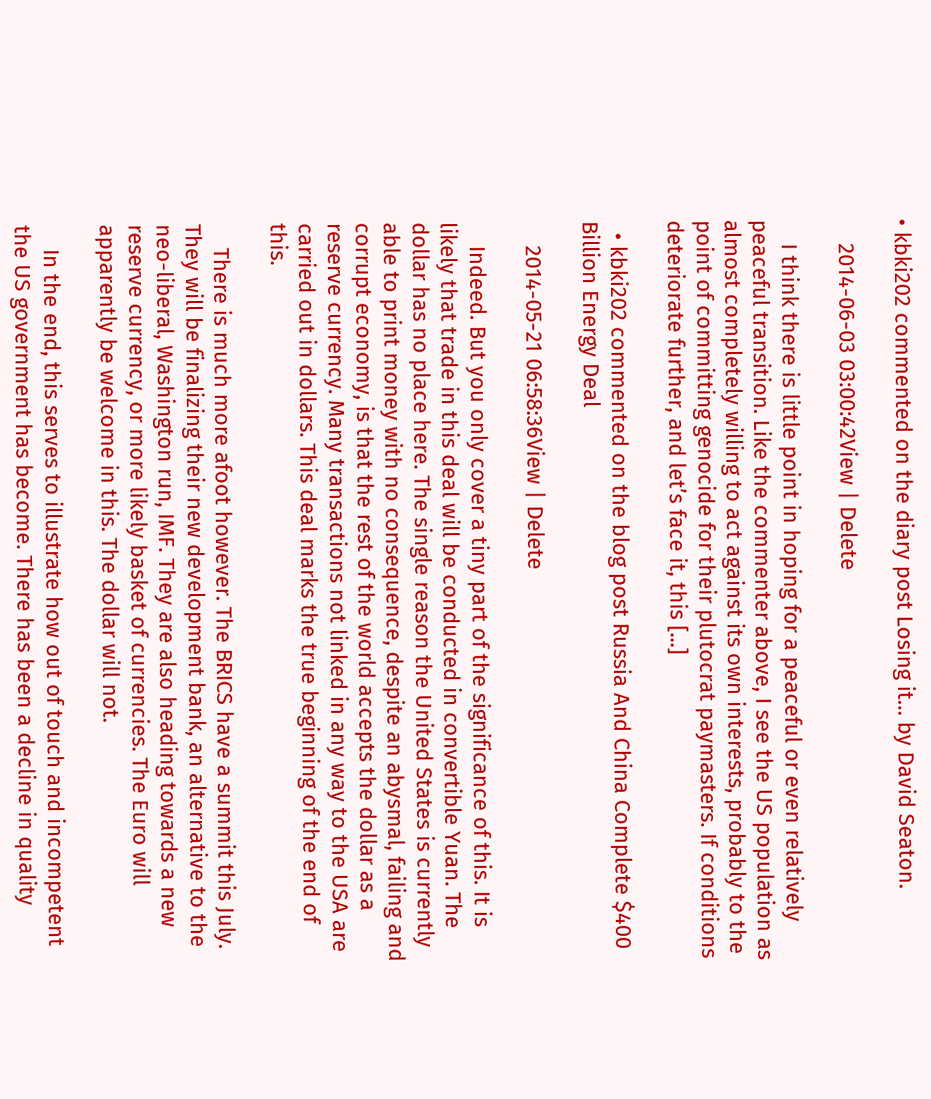• kbki202 commented on the diary post Losing it… by David Seaton.

    2014-06-03 03:00:42View | Delete

    I think there is little point in hoping for a peaceful or even relatively peaceful transition. Like the commenter above, I see the US population as almost completely willing to act against its own interests, probably to the point of committing genocide for their plutocrat paymasters. If conditions deteriorate further, and let’s face it, this [...]

  • kbki202 commented on the blog post Russia And China Complete $400 Billion Energy Deal

    2014-05-21 06:58:36View | Delete

    Indeed. But you only cover a tiny part of the significance of this. It is likely that trade in this deal will be conducted in convertible Yuan. The dollar has no place here. The single reason the United States is currently able to print money with no consequence, despite an abysmal, failing and corrupt economy, is that the rest of the world accepts the dollar as a reserve currency. Many transactions not linked in any way to the USA are carried out in dollars. This deal marks the true beginning of the end of this.

    There is much more afoot however. The BRICS have a summit this July. They will be finalizing their new development bank, an alternative to the neo-liberal, Washington run, IMF. They are also heading towards a new reserve currency, or more likely basket of currencies. The Euro will apparently be welcome in this. The dollar will not.

    In the end, this serves to illustrate how out of touch and incompetent the US government has become. There has been a decline in quality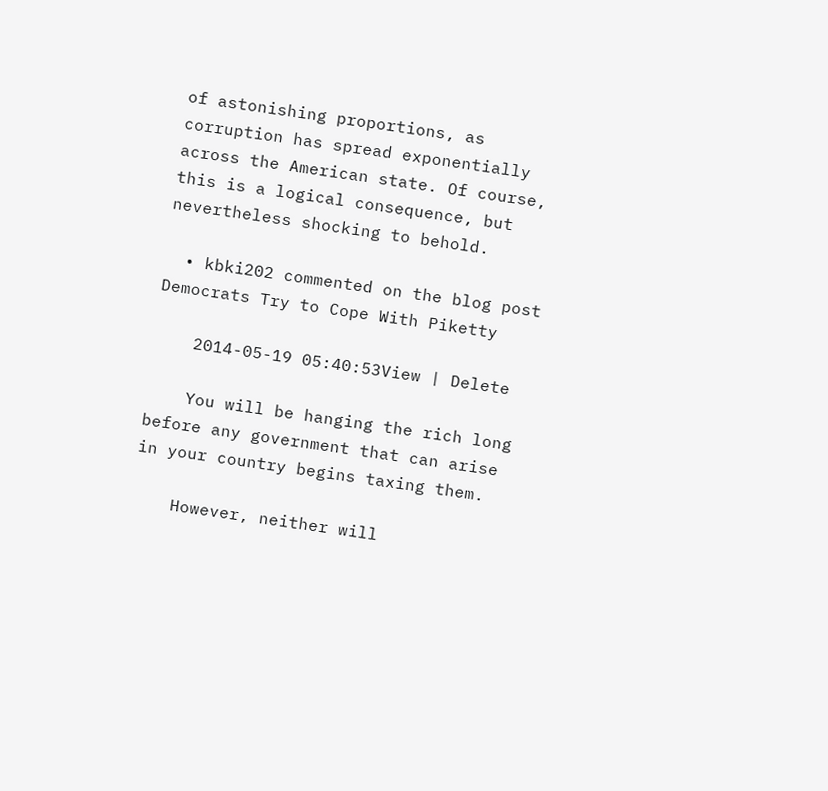of astonishing proportions, as corruption has spread exponentially across the American state. Of course, this is a logical consequence, but nevertheless shocking to behold.

  • kbki202 commented on the blog post Democrats Try to Cope With Piketty

    2014-05-19 05:40:53View | Delete

    You will be hanging the rich long before any government that can arise in your country begins taxing them.

    However, neither will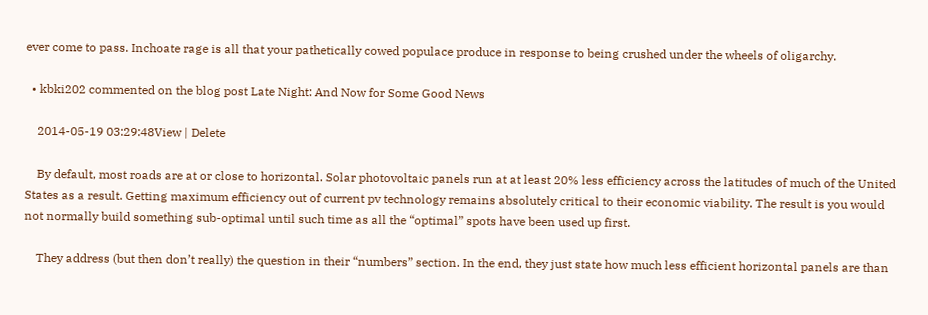ever come to pass. Inchoate rage is all that your pathetically cowed populace produce in response to being crushed under the wheels of oligarchy.

  • kbki202 commented on the blog post Late Night: And Now for Some Good News

    2014-05-19 03:29:48View | Delete

    By default, most roads are at or close to horizontal. Solar photovoltaic panels run at at least 20% less efficiency across the latitudes of much of the United States as a result. Getting maximum efficiency out of current pv technology remains absolutely critical to their economic viability. The result is you would not normally build something sub-optimal until such time as all the “optimal” spots have been used up first.

    They address (but then don’t really) the question in their “numbers” section. In the end, they just state how much less efficient horizontal panels are than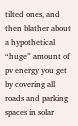tilted ones, and then blather about a hypothetical “huge” amount of pv energy you get by covering all roads and parking spaces in solar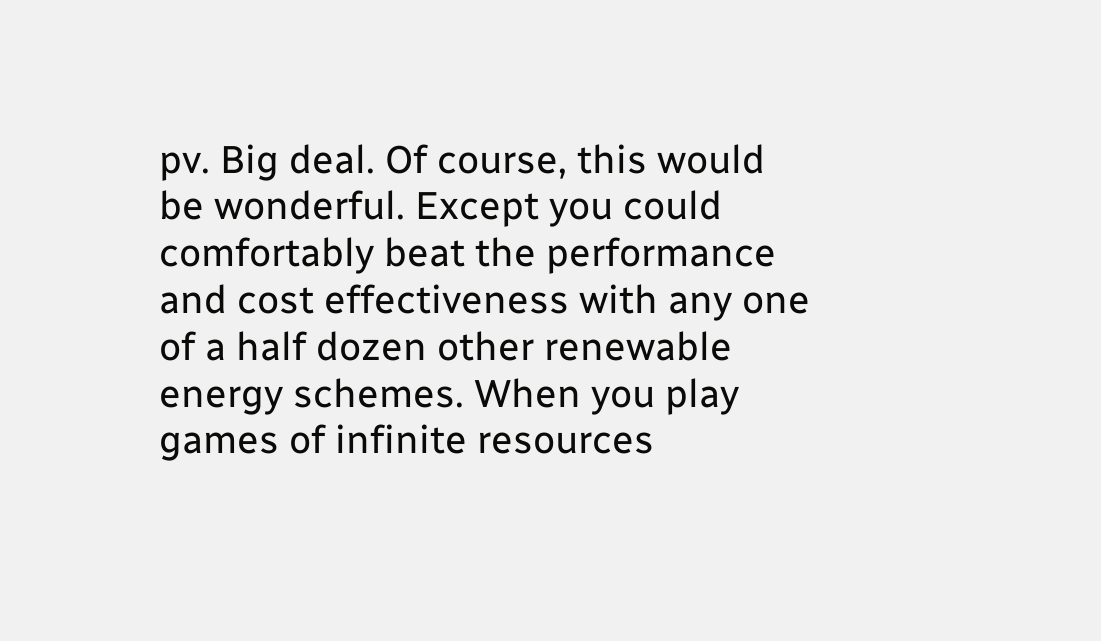pv. Big deal. Of course, this would be wonderful. Except you could comfortably beat the performance and cost effectiveness with any one of a half dozen other renewable energy schemes. When you play games of infinite resources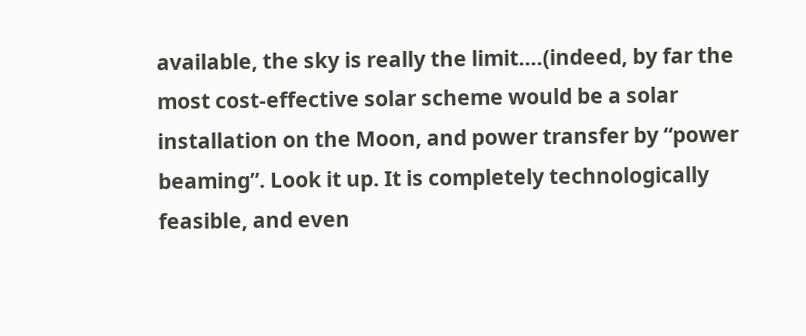available, the sky is really the limit….(indeed, by far the most cost-effective solar scheme would be a solar installation on the Moon, and power transfer by “power beaming”. Look it up. It is completely technologically feasible, and even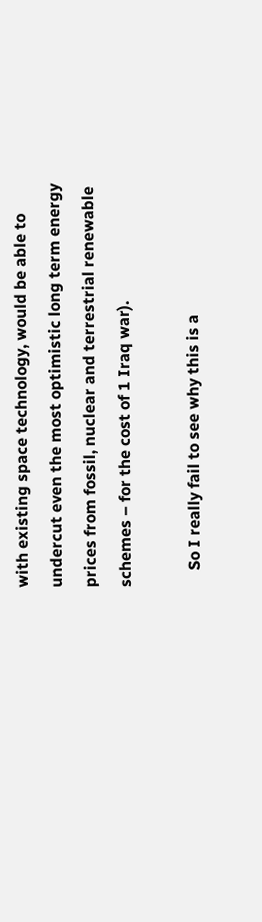with existing space technology, would be able to undercut even the most optimistic long term energy prices from fossil, nuclear and terrestrial renewable schemes – for the cost of 1 Iraq war).

    So I really fail to see why this is a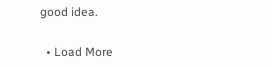good idea.

  • Load More